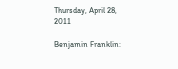Thursday, April 28, 2011

Benjamin Franklin: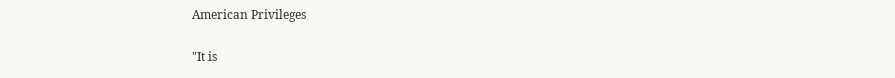American Privileges

"It is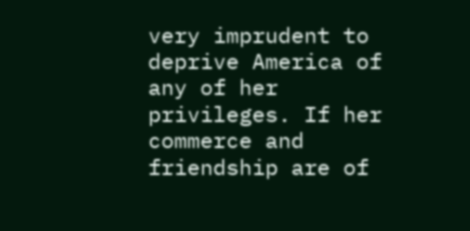very imprudent to deprive America of any of her privileges. If her commerce and friendship are of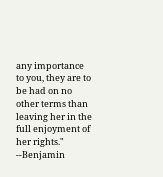any importance to you, they are to be had on no other terms than leaving her in the full enjoyment of her rights." --Benjamin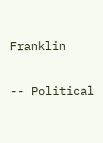Franklin

-- Political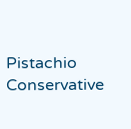Pistachio Conservative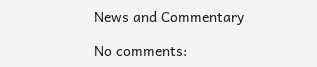News and Commentary

No comments: